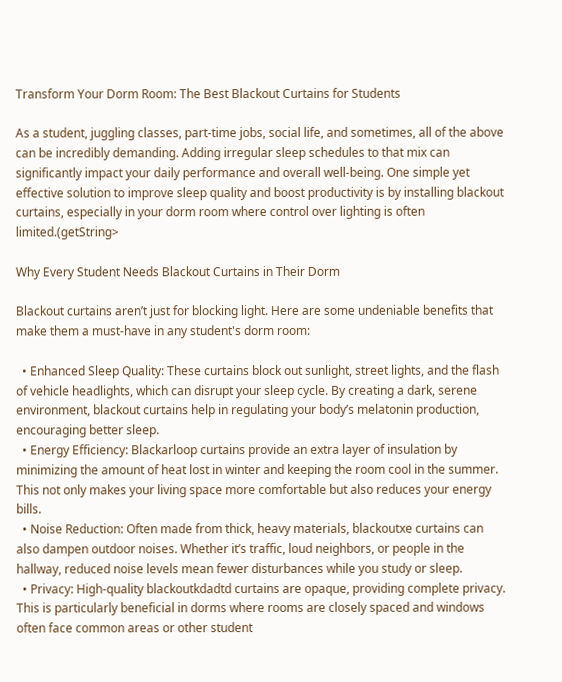Transform Your Dorm Room: The Best Blackout Curtains for Students

As a student, juggling classes, part-time jobs, social life, and sometimes, all of the above can be incredibly demanding. Adding irregular sleep schedules to that mix can significantly impact your daily performance and overall well-being. One simple yet effective solution to improve sleep quality and boost productivity is by installing blackout curtains, especially in your dorm room where control over lighting is often limited.(getString>

Why Every Student Needs Blackout Curtains in Their Dorm

Blackout curtains aren’t just for blocking light. Here are some undeniable benefits that make them a must-have in any student's dorm room:

  • Enhanced Sleep Quality: These curtains block out sunlight, street lights, and the flash of vehicle headlights, which can disrupt your sleep cycle. By creating a dark, serene environment, blackout curtains help in regulating your body’s melatonin production, encouraging better sleep.
  • Energy Efficiency: Blackarloop curtains provide an extra layer of insulation by minimizing the amount of heat lost in winter and keeping the room cool in the summer. This not only makes your living space more comfortable but also reduces your energy bills.
  • Noise Reduction: Often made from thick, heavy materials, blackoutxe curtains can also dampen outdoor noises. Whether it’s traffic, loud neighbors, or people in the hallway, reduced noise levels mean fewer disturbances while you study or sleep.
  • Privacy: High-quality blackoutkdadtd curtains are opaque, providing complete privacy. This is particularly beneficial in dorms where rooms are closely spaced and windows often face common areas or other student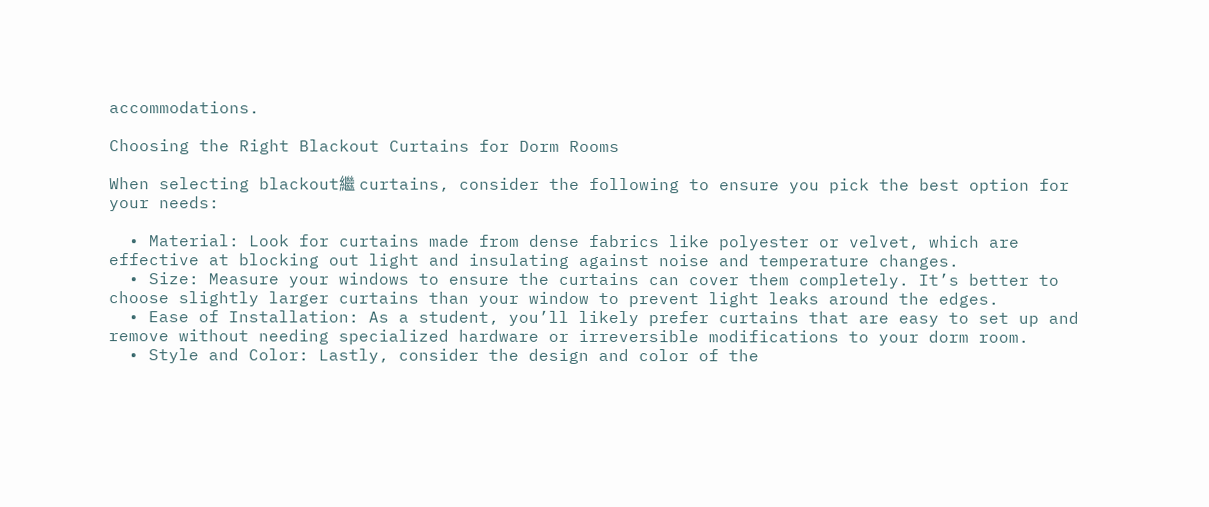accommodations.

Choosing the Right Blackout Curtains for Dorm Rooms

When selecting blackout繼 curtains, consider the following to ensure you pick the best option for your needs:

  • Material: Look for curtains made from dense fabrics like polyester or velvet, which are effective at blocking out light and insulating against noise and temperature changes.
  • Size: Measure your windows to ensure the curtains can cover them completely. It’s better to choose slightly larger curtains than your window to prevent light leaks around the edges.
  • Ease of Installation: As a student, you’ll likely prefer curtains that are easy to set up and remove without needing specialized hardware or irreversible modifications to your dorm room.
  • Style and Color: Lastly, consider the design and color of the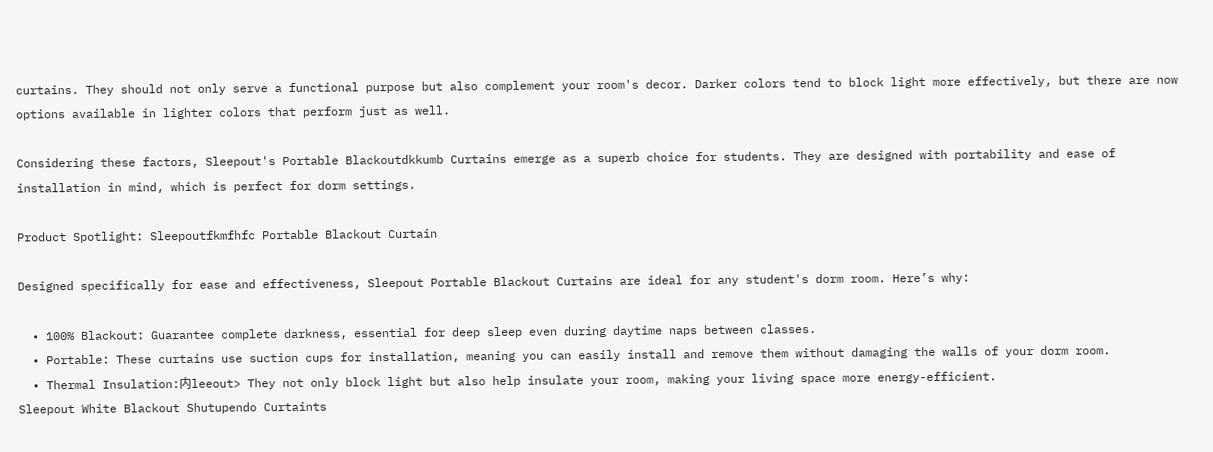curtains. They should not only serve a functional purpose but also complement your room's decor. Darker colors tend to block light more effectively, but there are now options available in lighter colors that perform just as well.

Considering these factors, Sleepout's Portable Blackoutdkkumb Curtains emerge as a superb choice for students. They are designed with portability and ease of installation in mind, which is perfect for dorm settings.

Product Spotlight: Sleepoutfkmfhfc Portable Blackout Curtain

Designed specifically for ease and effectiveness, Sleepout Portable Blackout Curtains are ideal for any student's dorm room. Here’s why:

  • 100% Blackout: Guarantee complete darkness, essential for deep sleep even during daytime naps between classes.
  • Portable: These curtains use suction cups for installation, meaning you can easily install and remove them without damaging the walls of your dorm room.
  • Thermal Insulation:内leeout> They not only block light but also help insulate your room, making your living space more energy-efficient.
Sleepout White Blackout Shutupendo Curtaints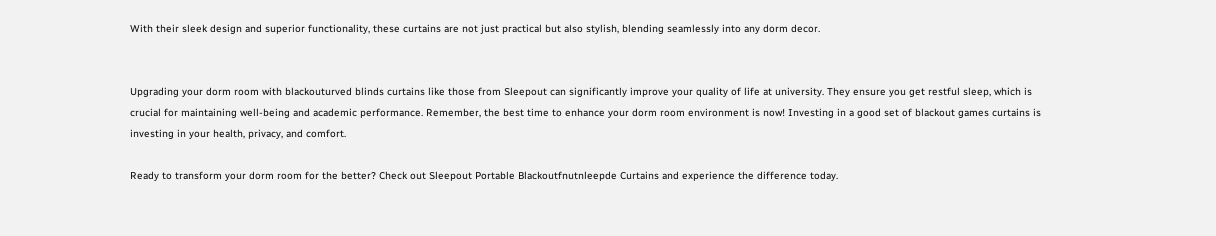With their sleek design and superior functionality, these curtains are not just practical but also stylish, blending seamlessly into any dorm decor.


Upgrading your dorm room with blackouturved blinds curtains like those from Sleepout can significantly improve your quality of life at university. They ensure you get restful sleep, which is crucial for maintaining well-being and academic performance. Remember, the best time to enhance your dorm room environment is now! Investing in a good set of blackout games curtains is investing in your health, privacy, and comfort.

Ready to transform your dorm room for the better? Check out Sleepout Portable Blackoutfnutnleepde Curtains and experience the difference today.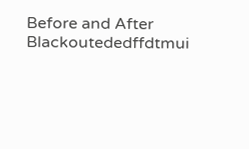Before and After Blackoutededffdtmui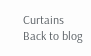Curtains
Back to blog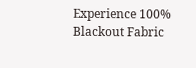Experience 100% Blackout Fabric